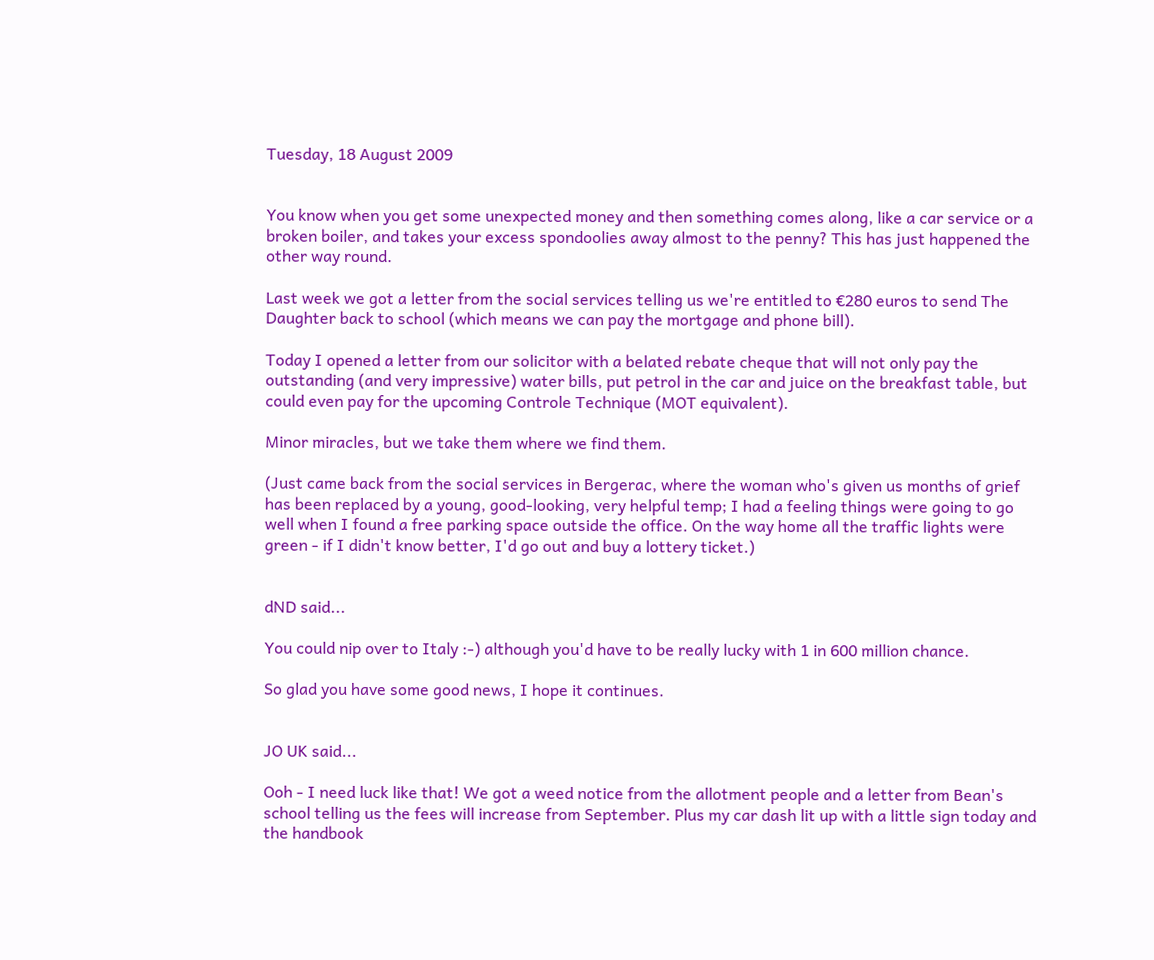Tuesday, 18 August 2009


You know when you get some unexpected money and then something comes along, like a car service or a broken boiler, and takes your excess spondoolies away almost to the penny? This has just happened the other way round.

Last week we got a letter from the social services telling us we're entitled to €280 euros to send The Daughter back to school (which means we can pay the mortgage and phone bill).

Today I opened a letter from our solicitor with a belated rebate cheque that will not only pay the outstanding (and very impressive) water bills, put petrol in the car and juice on the breakfast table, but could even pay for the upcoming Controle Technique (MOT equivalent).

Minor miracles, but we take them where we find them.

(Just came back from the social services in Bergerac, where the woman who's given us months of grief has been replaced by a young, good-looking, very helpful temp; I had a feeling things were going to go well when I found a free parking space outside the office. On the way home all the traffic lights were green - if I didn't know better, I'd go out and buy a lottery ticket.)


dND said...

You could nip over to Italy :-) although you'd have to be really lucky with 1 in 600 million chance.

So glad you have some good news, I hope it continues.


JO UK said...

Ooh - I need luck like that! We got a weed notice from the allotment people and a letter from Bean's school telling us the fees will increase from September. Plus my car dash lit up with a little sign today and the handbook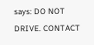says: DO NOT DRIVE. CONTACT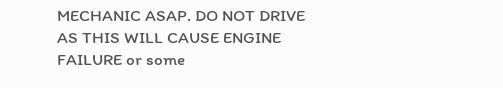MECHANIC ASAP. DO NOT DRIVE AS THIS WILL CAUSE ENGINE FAILURE or some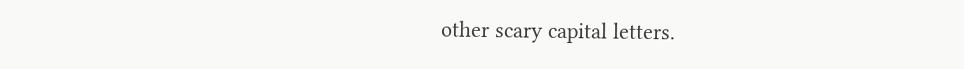other scary capital letters.